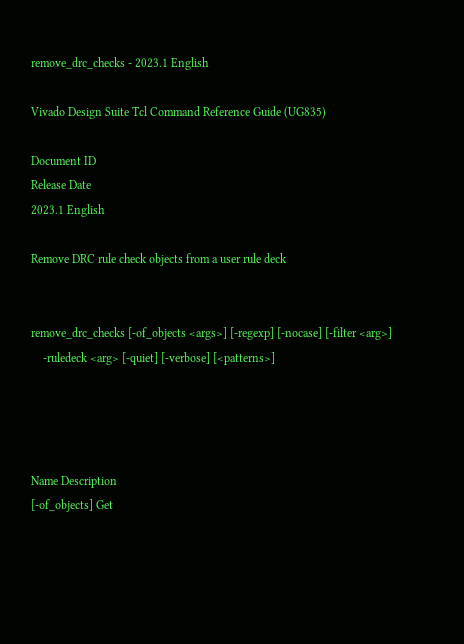remove_drc_checks - 2023.1 English

Vivado Design Suite Tcl Command Reference Guide (UG835)

Document ID
Release Date
2023.1 English

Remove DRC rule check objects from a user rule deck


remove_drc_checks [‑of_objects <args>] [‑regexp] [‑nocase] [‑filter <arg>]
    ‑ruledeck <arg> [‑quiet] [‑verbose] [<patterns>]




Name Description
[-of_objects] Get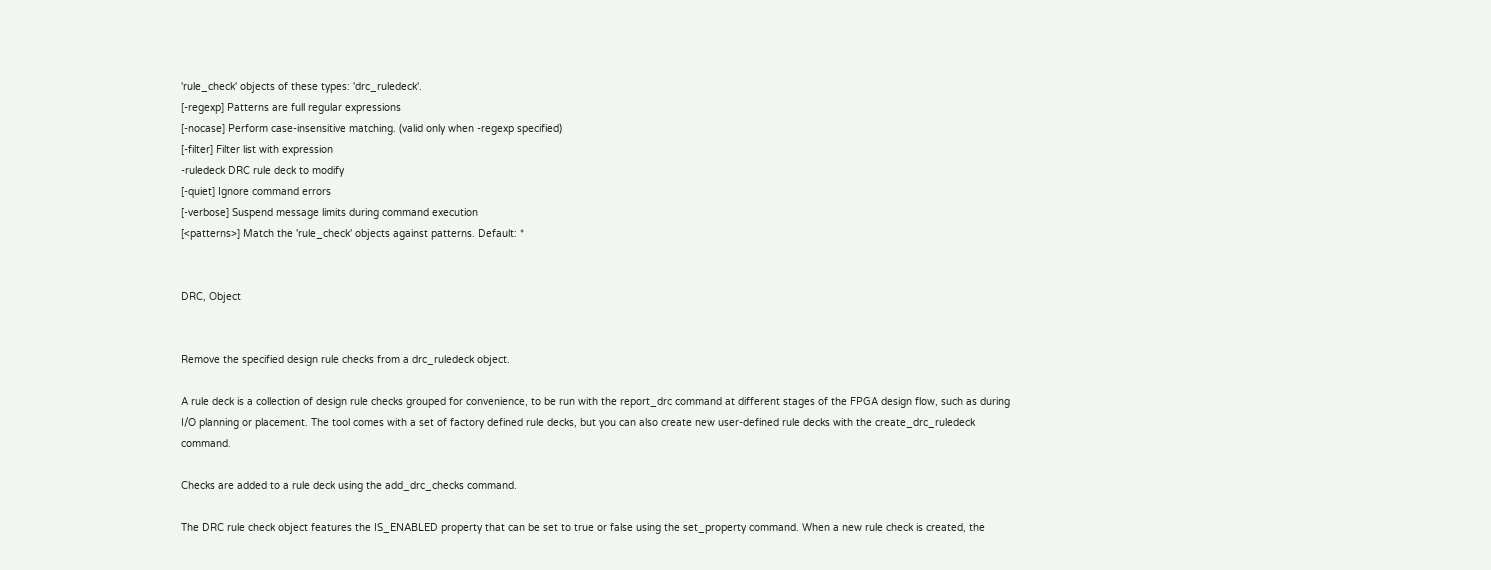'rule_check' objects of these types: 'drc_ruledeck'.
[-regexp] Patterns are full regular expressions
[-nocase] Perform case-insensitive matching. (valid only when -regexp specified)
[-filter] Filter list with expression
-ruledeck DRC rule deck to modify
[-quiet] Ignore command errors
[-verbose] Suspend message limits during command execution
[<patterns>] Match the 'rule_check' objects against patterns. Default: *


DRC, Object


Remove the specified design rule checks from a drc_ruledeck object.

A rule deck is a collection of design rule checks grouped for convenience, to be run with the report_drc command at different stages of the FPGA design flow, such as during I/O planning or placement. The tool comes with a set of factory defined rule decks, but you can also create new user-defined rule decks with the create_drc_ruledeck command.

Checks are added to a rule deck using the add_drc_checks command.

The DRC rule check object features the IS_ENABLED property that can be set to true or false using the set_property command. When a new rule check is created, the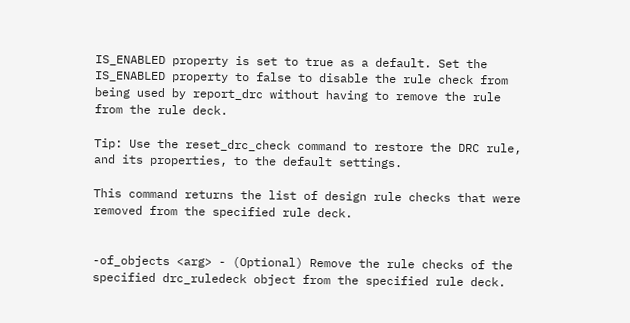IS_ENABLED property is set to true as a default. Set the IS_ENABLED property to false to disable the rule check from being used by report_drc without having to remove the rule from the rule deck.

Tip: Use the reset_drc_check command to restore the DRC rule, and its properties, to the default settings.

This command returns the list of design rule checks that were removed from the specified rule deck.


-of_objects <arg> - (Optional) Remove the rule checks of the specified drc_ruledeck object from the specified rule deck.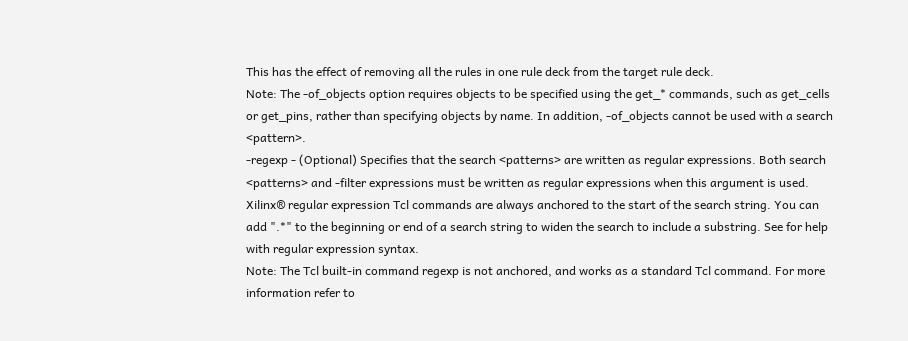This has the effect of removing all the rules in one rule deck from the target rule deck.
Note: The -of_objects option requires objects to be specified using the get_* commands, such as get_cells or get_pins, rather than specifying objects by name. In addition, -of_objects cannot be used with a search <pattern>.
-regexp - (Optional) Specifies that the search <patterns> are written as regular expressions. Both search <patterns> and -filter expressions must be written as regular expressions when this argument is used. Xilinx® regular expression Tcl commands are always anchored to the start of the search string. You can add ".*" to the beginning or end of a search string to widen the search to include a substring. See for help with regular expression syntax.
Note: The Tcl built-in command regexp is not anchored, and works as a standard Tcl command. For more information refer to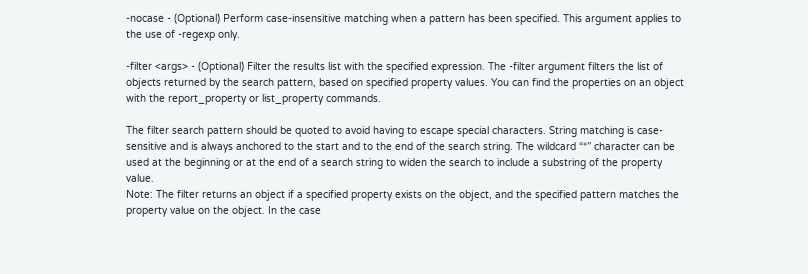-nocase - (Optional) Perform case-insensitive matching when a pattern has been specified. This argument applies to the use of -regexp only.

-filter <args> - (Optional) Filter the results list with the specified expression. The -filter argument filters the list of objects returned by the search pattern, based on specified property values. You can find the properties on an object with the report_property or list_property commands.

The filter search pattern should be quoted to avoid having to escape special characters. String matching is case-sensitive and is always anchored to the start and to the end of the search string. The wildcard “*” character can be used at the beginning or at the end of a search string to widen the search to include a substring of the property value.
Note: The filter returns an object if a specified property exists on the object, and the specified pattern matches the property value on the object. In the case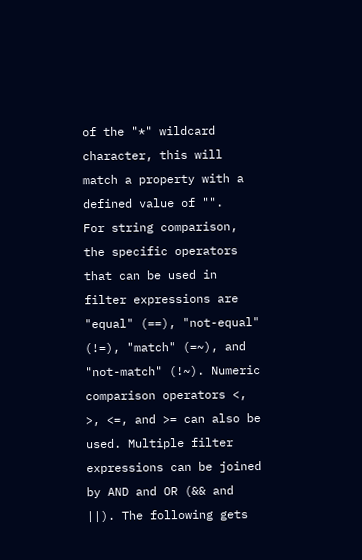of the "*" wildcard character, this will match a property with a defined value of "".
For string comparison, the specific operators that can be used in filter expressions are "equal" (==), "not-equal" (!=), "match" (=~), and "not-match" (!~). Numeric comparison operators <, >, <=, and >= can also be used. Multiple filter expressions can be joined by AND and OR (&& and ||). The following gets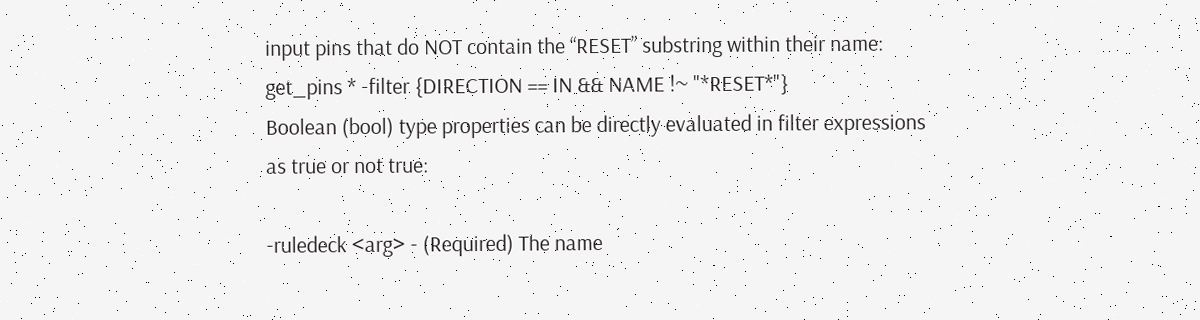input pins that do NOT contain the “RESET” substring within their name:
get_pins * -filter {DIRECTION == IN && NAME !~ "*RESET*"}
Boolean (bool) type properties can be directly evaluated in filter expressions as true or not true:

-ruledeck <arg> - (Required) The name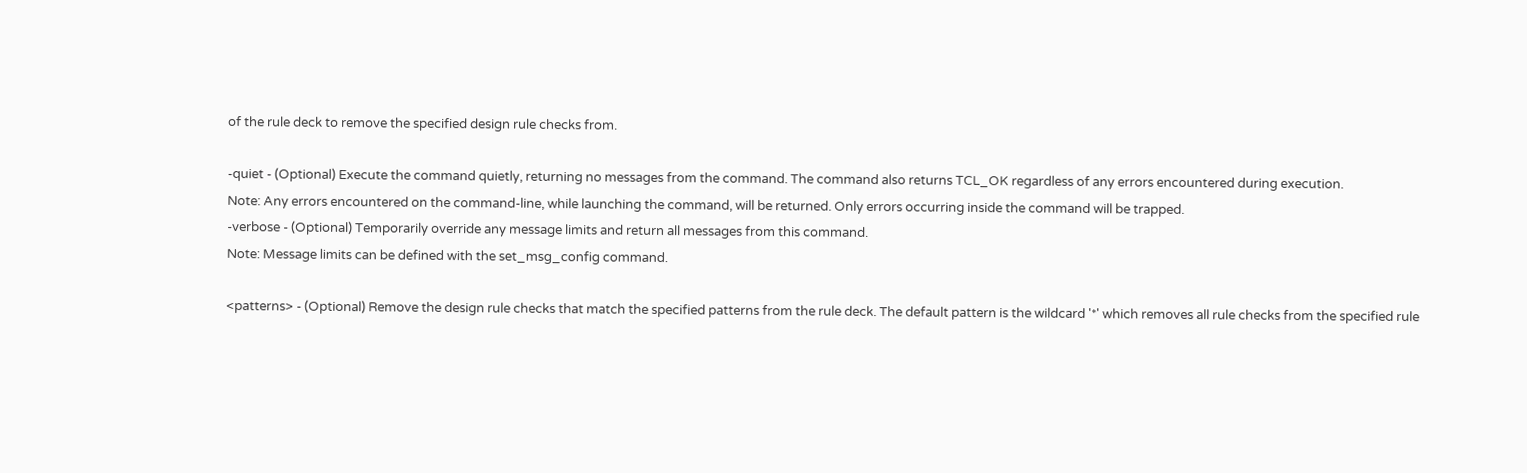of the rule deck to remove the specified design rule checks from.

-quiet - (Optional) Execute the command quietly, returning no messages from the command. The command also returns TCL_OK regardless of any errors encountered during execution.
Note: Any errors encountered on the command-line, while launching the command, will be returned. Only errors occurring inside the command will be trapped.
-verbose - (Optional) Temporarily override any message limits and return all messages from this command.
Note: Message limits can be defined with the set_msg_config command.

<patterns> - (Optional) Remove the design rule checks that match the specified patterns from the rule deck. The default pattern is the wildcard '*' which removes all rule checks from the specified rule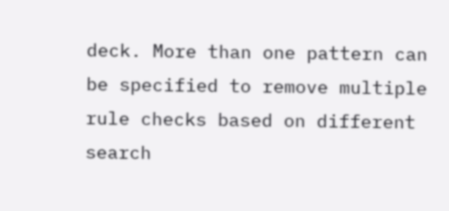deck. More than one pattern can be specified to remove multiple rule checks based on different search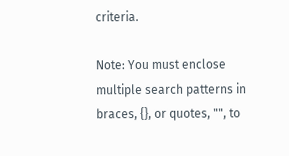criteria.

Note: You must enclose multiple search patterns in braces, {}, or quotes, "", to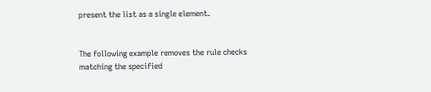present the list as a single element.


The following example removes the rule checks matching the specified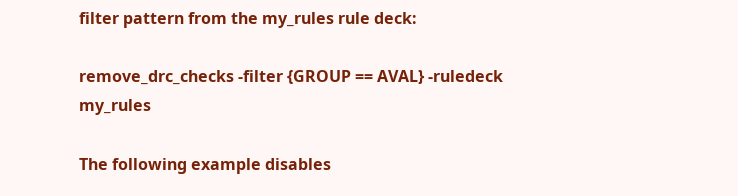filter pattern from the my_rules rule deck:

remove_drc_checks -filter {GROUP == AVAL} -ruledeck my_rules

The following example disables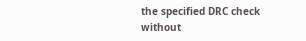the specified DRC check without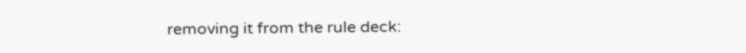removing it from the rule deck: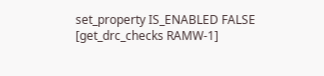set_property IS_ENABLED FALSE [get_drc_checks RAMW-1]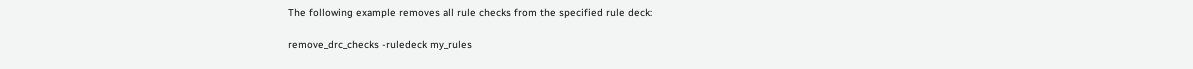The following example removes all rule checks from the specified rule deck:

remove_drc_checks -ruledeck my_rules